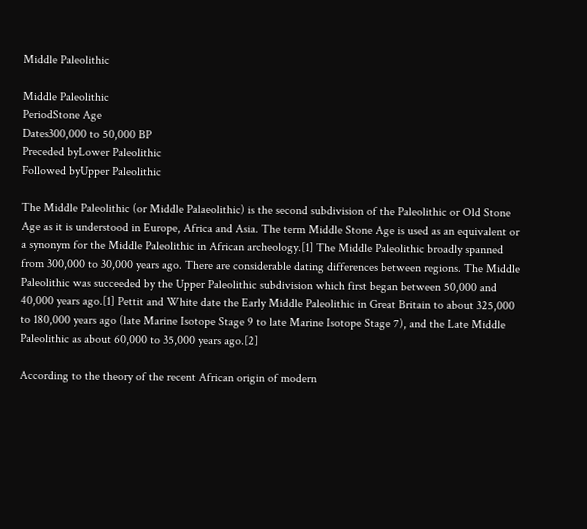Middle Paleolithic

Middle Paleolithic
PeriodStone Age
Dates300,000 to 50,000 BP
Preceded byLower Paleolithic
Followed byUpper Paleolithic

The Middle Paleolithic (or Middle Palaeolithic) is the second subdivision of the Paleolithic or Old Stone Age as it is understood in Europe, Africa and Asia. The term Middle Stone Age is used as an equivalent or a synonym for the Middle Paleolithic in African archeology.[1] The Middle Paleolithic broadly spanned from 300,000 to 30,000 years ago. There are considerable dating differences between regions. The Middle Paleolithic was succeeded by the Upper Paleolithic subdivision which first began between 50,000 and 40,000 years ago.[1] Pettit and White date the Early Middle Paleolithic in Great Britain to about 325,000 to 180,000 years ago (late Marine Isotope Stage 9 to late Marine Isotope Stage 7), and the Late Middle Paleolithic as about 60,000 to 35,000 years ago.[2]

According to the theory of the recent African origin of modern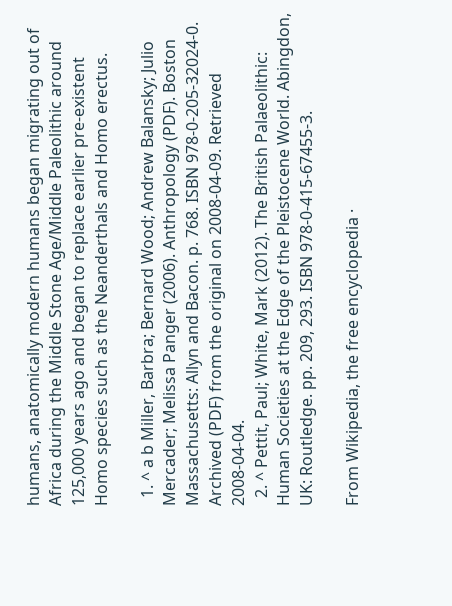humans, anatomically modern humans began migrating out of Africa during the Middle Stone Age/Middle Paleolithic around 125,000 years ago and began to replace earlier pre-existent Homo species such as the Neanderthals and Homo erectus.

  1. ^ a b Miller, Barbra; Bernard Wood; Andrew Balansky; Julio Mercader; Melissa Panger (2006). Anthropology (PDF). Boston Massachusetts: Allyn and Bacon. p. 768. ISBN 978-0-205-32024-0. Archived (PDF) from the original on 2008-04-09. Retrieved 2008-04-04.
  2. ^ Pettit, Paul; White, Mark (2012). The British Palaeolithic: Human Societies at the Edge of the Pleistocene World. Abingdon, UK: Routledge. pp. 209, 293. ISBN 978-0-415-67455-3.

From Wikipedia, the free encyclopedia ·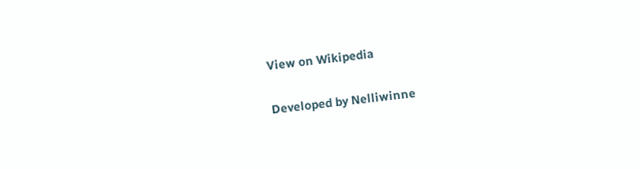View on Wikipedia

Developed by Nelliwinne